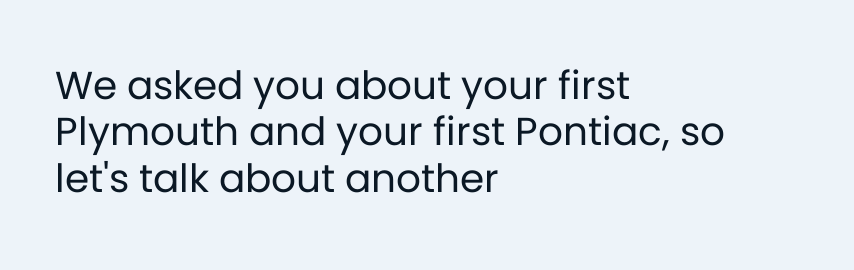We asked you about your first Plymouth and your first Pontiac, so let's talk about another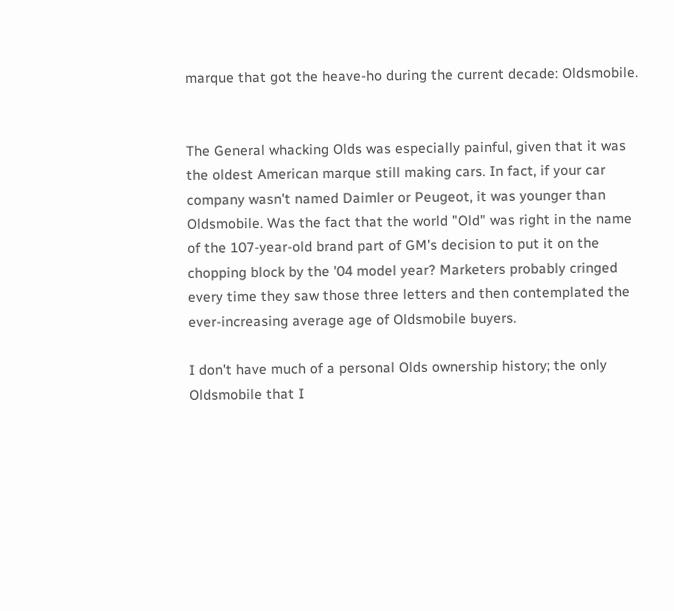marque that got the heave-ho during the current decade: Oldsmobile.


The General whacking Olds was especially painful, given that it was the oldest American marque still making cars. In fact, if your car company wasn't named Daimler or Peugeot, it was younger than Oldsmobile. Was the fact that the world "Old" was right in the name of the 107-year-old brand part of GM's decision to put it on the chopping block by the '04 model year? Marketers probably cringed every time they saw those three letters and then contemplated the ever-increasing average age of Oldsmobile buyers.

I don't have much of a personal Olds ownership history; the only Oldsmobile that I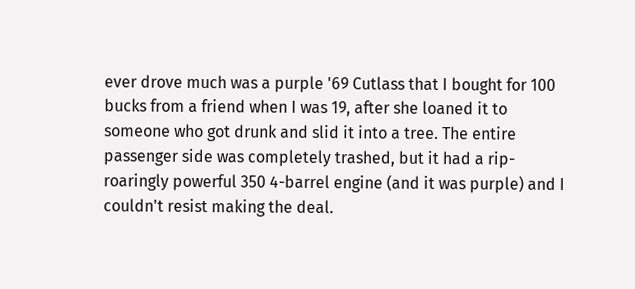ever drove much was a purple '69 Cutlass that I bought for 100 bucks from a friend when I was 19, after she loaned it to someone who got drunk and slid it into a tree. The entire passenger side was completely trashed, but it had a rip-roaringly powerful 350 4-barrel engine (and it was purple) and I couldn't resist making the deal.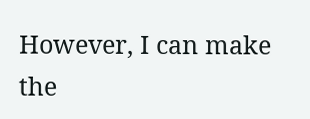However, I can make the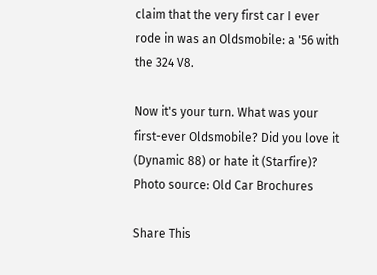claim that the very first car I ever rode in was an Oldsmobile: a '56 with the 324 V8.

Now it's your turn. What was your first-ever Oldsmobile? Did you love it (Dynamic 88) or hate it (Starfire)?
Photo source: Old Car Brochures

Share This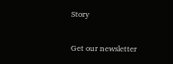Story

Get our newsletter